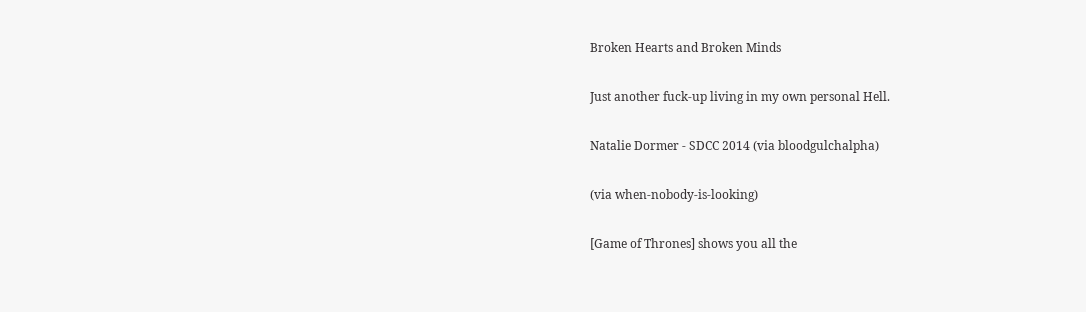Broken Hearts and Broken Minds

Just another fuck-up living in my own personal Hell.

Natalie Dormer - SDCC 2014 (via bloodgulchalpha)

(via when-nobody-is-looking)

[Game of Thrones] shows you all the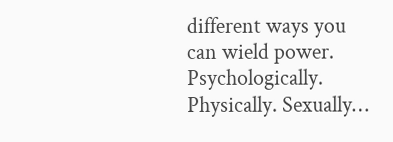different ways you can wield power. Psychologically. Physically. Sexually…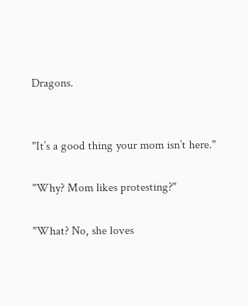Dragons.


"It’s a good thing your mom isn’t here."

"Why? Mom likes protesting?"

"What? No, she loves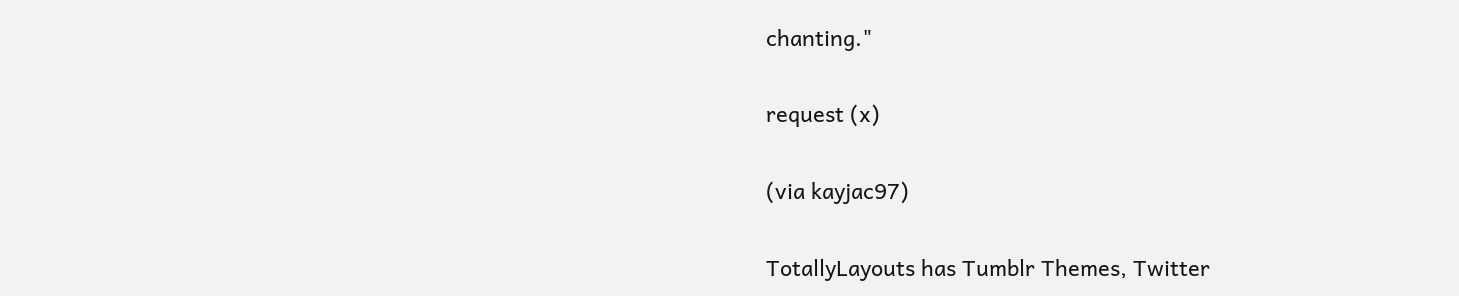chanting."

request (x)

(via kayjac97)

TotallyLayouts has Tumblr Themes, Twitter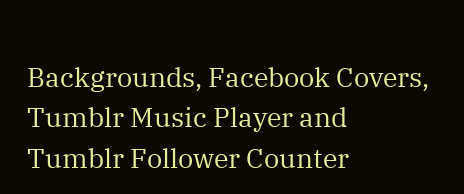Backgrounds, Facebook Covers, Tumblr Music Player and Tumblr Follower Counter